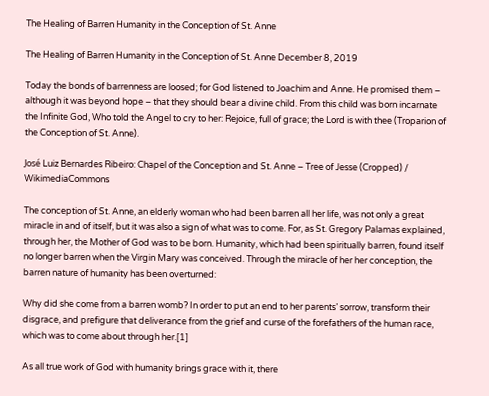The Healing of Barren Humanity in the Conception of St. Anne

The Healing of Barren Humanity in the Conception of St. Anne December 8, 2019

Today the bonds of barrenness are loosed; for God listened to Joachim and Anne. He promised them – although it was beyond hope – that they should bear a divine child. From this child was born incarnate the Infinite God, Who told the Angel to cry to her: Rejoice, full of grace; the Lord is with thee (Troparion of the Conception of St. Anne).

José Luiz Bernardes Ribeiro: Chapel of the Conception and St. Anne – Tree of Jesse (Cropped) / WikimediaCommons

The conception of St. Anne, an elderly woman who had been barren all her life, was not only a great miracle in and of itself, but it was also a sign of what was to come. For, as St. Gregory Palamas explained, through her, the Mother of God was to be born. Humanity, which had been spiritually barren, found itself no longer barren when the Virgin Mary was conceived. Through the miracle of her her conception, the barren nature of humanity has been overturned:

Why did she come from a barren womb? In order to put an end to her parents’ sorrow, transform their disgrace, and prefigure that deliverance from the grief and curse of the forefathers of the human race, which was to come about through her.[1]

As all true work of God with humanity brings grace with it, there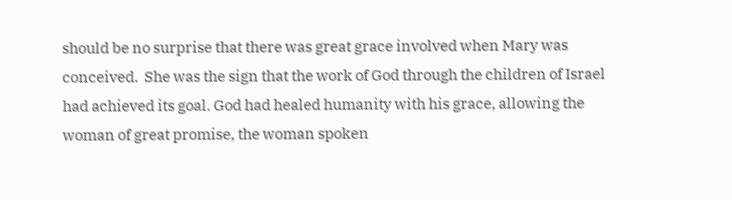should be no surprise that there was great grace involved when Mary was conceived.  She was the sign that the work of God through the children of Israel had achieved its goal. God had healed humanity with his grace, allowing the woman of great promise, the woman spoken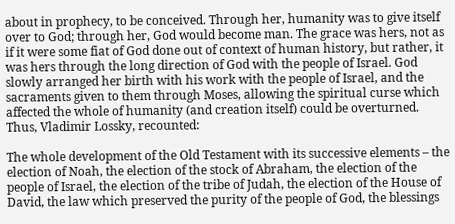about in prophecy, to be conceived. Through her, humanity was to give itself over to God; through her, God would become man. The grace was hers, not as if it were some fiat of God done out of context of human history, but rather, it was hers through the long direction of God with the people of Israel. God slowly arranged her birth with his work with the people of Israel, and the sacraments given to them through Moses, allowing the spiritual curse which affected the whole of humanity (and creation itself) could be overturned. Thus, Vladimir Lossky, recounted:

The whole development of the Old Testament with its successive elements – the election of Noah, the election of the stock of Abraham, the election of the people of Israel, the election of the tribe of Judah, the election of the House of David, the law which preserved the purity of the people of God, the blessings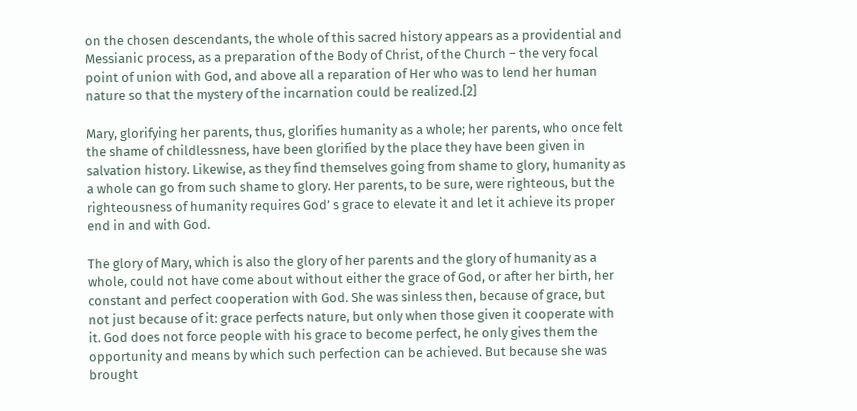on the chosen descendants, the whole of this sacred history appears as a providential and Messianic process, as a preparation of the Body of Christ, of the Church – the very focal point of union with God, and above all a reparation of Her who was to lend her human nature so that the mystery of the incarnation could be realized.[2]

Mary, glorifying her parents, thus, glorifies humanity as a whole; her parents, who once felt the shame of childlessness, have been glorified by the place they have been given in salvation history. Likewise, as they find themselves going from shame to glory, humanity as a whole can go from such shame to glory. Her parents, to be sure, were righteous, but the righteousness of humanity requires God’ s grace to elevate it and let it achieve its proper end in and with God.

The glory of Mary, which is also the glory of her parents and the glory of humanity as a whole, could not have come about without either the grace of God, or after her birth, her constant and perfect cooperation with God. She was sinless then, because of grace, but not just because of it: grace perfects nature, but only when those given it cooperate with it. God does not force people with his grace to become perfect, he only gives them the opportunity and means by which such perfection can be achieved. But because she was brought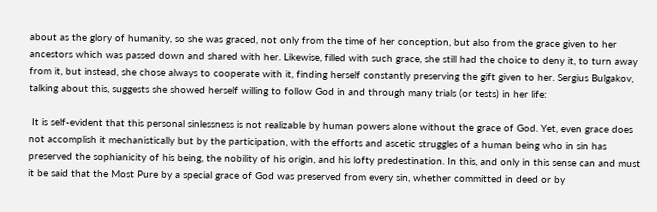about as the glory of humanity, so she was graced, not only from the time of her conception, but also from the grace given to her ancestors which was passed down and shared with her. Likewise, filled with such grace, she still had the choice to deny it, to turn away from it, but instead, she chose always to cooperate with it, finding herself constantly preserving the gift given to her. Sergius Bulgakov, talking about this, suggests she showed herself willing to follow God in and through many trials (or tests) in her life:

 It is self-evident that this personal sinlessness is not realizable by human powers alone without the grace of God. Yet, even grace does not accomplish it mechanistically but by the participation, with the efforts and ascetic struggles of a human being who in sin has preserved the sophianicity of his being, the nobility of his origin, and his lofty predestination. In this, and only in this sense can and must it be said that the Most Pure by a special grace of God was preserved from every sin, whether committed in deed or by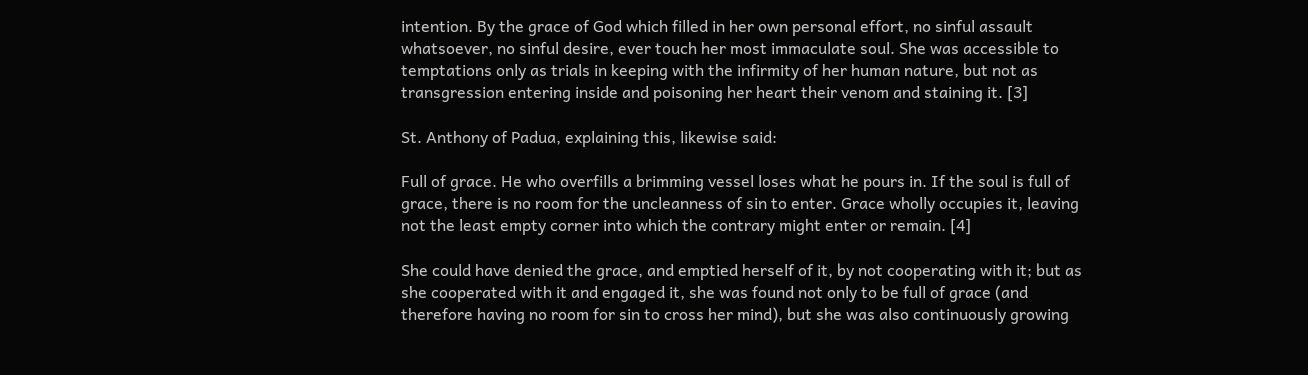intention. By the grace of God which filled in her own personal effort, no sinful assault whatsoever, no sinful desire, ever touch her most immaculate soul. She was accessible to temptations only as trials in keeping with the infirmity of her human nature, but not as transgression entering inside and poisoning her heart their venom and staining it. [3]

St. Anthony of Padua, explaining this, likewise said:

Full of grace. He who overfills a brimming vessel loses what he pours in. If the soul is full of grace, there is no room for the uncleanness of sin to enter. Grace wholly occupies it, leaving not the least empty corner into which the contrary might enter or remain. [4]

She could have denied the grace, and emptied herself of it, by not cooperating with it; but as she cooperated with it and engaged it, she was found not only to be full of grace (and therefore having no room for sin to cross her mind), but she was also continuously growing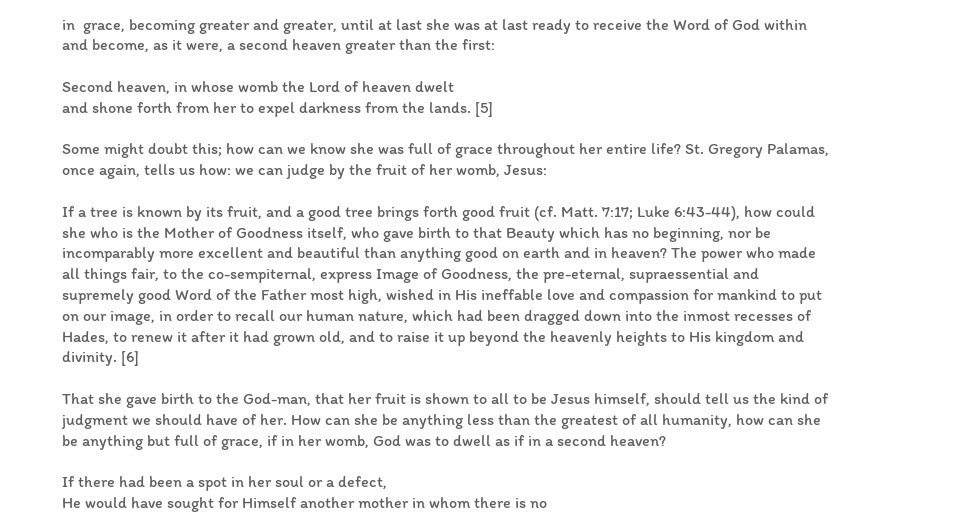in  grace, becoming greater and greater, until at last she was at last ready to receive the Word of God within and become, as it were, a second heaven greater than the first:

Second heaven, in whose womb the Lord of heaven dwelt
and shone forth from her to expel darkness from the lands. [5]

Some might doubt this; how can we know she was full of grace throughout her entire life? St. Gregory Palamas, once again, tells us how: we can judge by the fruit of her womb, Jesus:

If a tree is known by its fruit, and a good tree brings forth good fruit (cf. Matt. 7:17; Luke 6:43-44), how could she who is the Mother of Goodness itself, who gave birth to that Beauty which has no beginning, nor be incomparably more excellent and beautiful than anything good on earth and in heaven? The power who made all things fair, to the co-sempiternal, express Image of Goodness, the pre-eternal, supraessential and supremely good Word of the Father most high, wished in His ineffable love and compassion for mankind to put on our image, in order to recall our human nature, which had been dragged down into the inmost recesses of Hades, to renew it after it had grown old, and to raise it up beyond the heavenly heights to His kingdom and divinity. [6]

That she gave birth to the God-man, that her fruit is shown to all to be Jesus himself, should tell us the kind of judgment we should have of her. How can she be anything less than the greatest of all humanity, how can she be anything but full of grace, if in her womb, God was to dwell as if in a second heaven?

If there had been a spot in her soul or a defect,
He would have sought for Himself another mother in whom there is no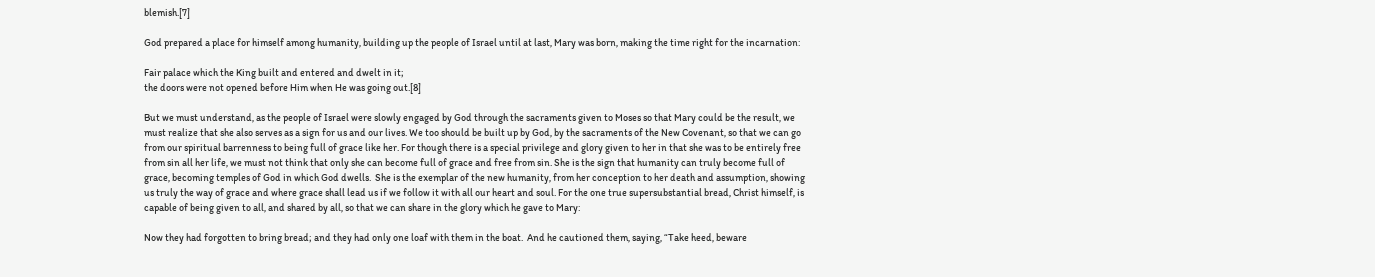blemish.[7]

God prepared a place for himself among humanity, building up the people of Israel until at last, Mary was born, making the time right for the incarnation:

Fair palace which the King built and entered and dwelt in it;
the doors were not opened before Him when He was going out.[8]

But we must understand, as the people of Israel were slowly engaged by God through the sacraments given to Moses so that Mary could be the result, we must realize that she also serves as a sign for us and our lives. We too should be built up by God, by the sacraments of the New Covenant, so that we can go from our spiritual barrenness to being full of grace like her. For though there is a special privilege and glory given to her in that she was to be entirely free from sin all her life, we must not think that only she can become full of grace and free from sin. She is the sign that humanity can truly become full of grace, becoming temples of God in which God dwells.  She is the exemplar of the new humanity, from her conception to her death and assumption, showing us truly the way of grace and where grace shall lead us if we follow it with all our heart and soul. For the one true supersubstantial bread, Christ himself, is capable of being given to all, and shared by all, so that we can share in the glory which he gave to Mary:

Now they had forgotten to bring bread; and they had only one loaf with them in the boat.  And he cautioned them, saying, “Take heed, beware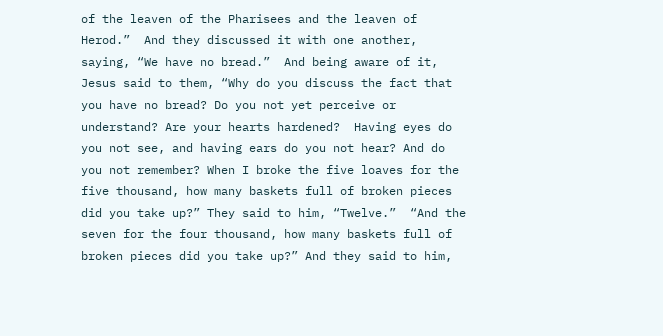of the leaven of the Pharisees and the leaven of Herod.”  And they discussed it with one another, saying, “We have no bread.”  And being aware of it, Jesus said to them, “Why do you discuss the fact that you have no bread? Do you not yet perceive or understand? Are your hearts hardened?  Having eyes do you not see, and having ears do you not hear? And do you not remember? When I broke the five loaves for the five thousand, how many baskets full of broken pieces did you take up?” They said to him, “Twelve.”  “And the seven for the four thousand, how many baskets full of broken pieces did you take up?” And they said to him,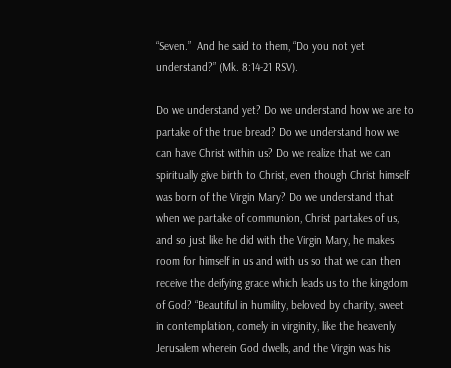“Seven.”  And he said to them, “Do you not yet understand?” (Mk. 8:14-21 RSV).

Do we understand yet? Do we understand how we are to partake of the true bread? Do we understand how we can have Christ within us? Do we realize that we can spiritually give birth to Christ, even though Christ himself was born of the Virgin Mary? Do we understand that when we partake of communion, Christ partakes of us, and so just like he did with the Virgin Mary, he makes room for himself in us and with us so that we can then receive the deifying grace which leads us to the kingdom of God? “Beautiful in humility, beloved by charity, sweet in contemplation, comely in virginity, like the heavenly Jerusalem wherein God dwells, and the Virgin was his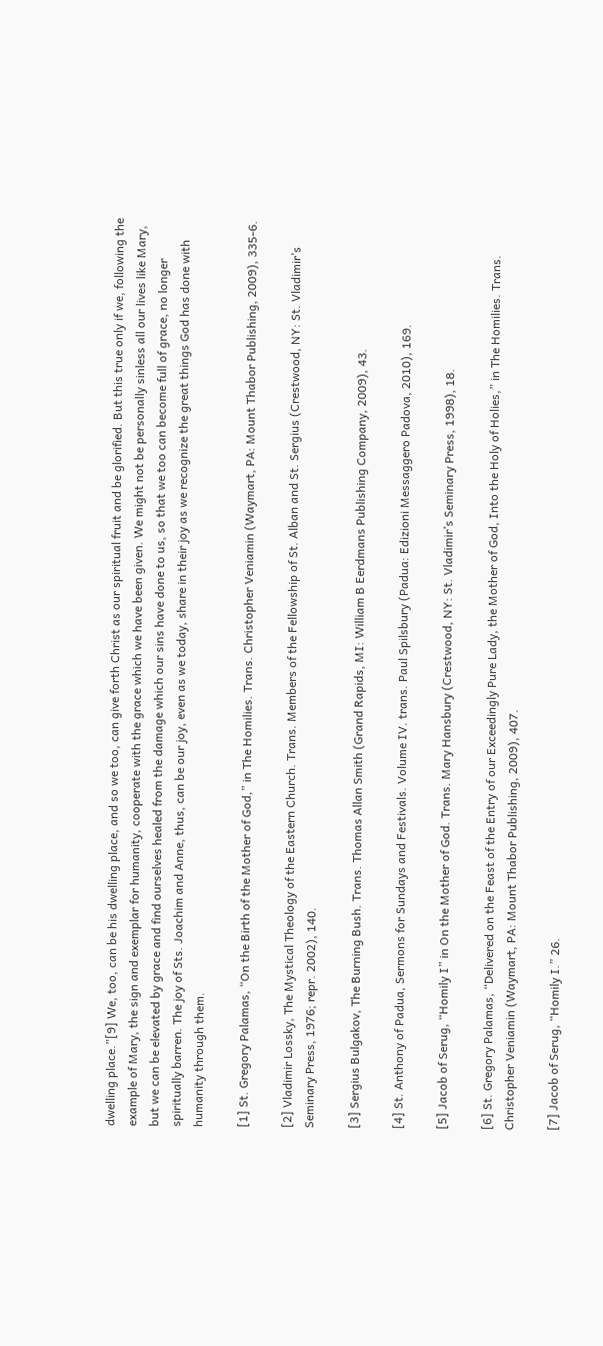dwelling place.”[9] We, too, can be his dwelling place, and so we too, can give forth Christ as our spiritual fruit and be glorified. But this true only if we, following the example of Mary, the sign and exemplar for humanity, cooperate with the grace which we have been given. We might not be personally sinless all our lives like Mary, but we can be elevated by grace and find ourselves healed from the damage which our sins have done to us, so that we too can become full of grace, no longer spiritually barren. The joy of Sts. Joachim and Anne, thus, can be our joy, even as we today, share in their joy as we recognize the great things God has done with humanity through them.

[1] St. Gregory Palamas, “On the Birth of the Mother of God,” in The Homilies. Trans. Christopher Veniamin (Waymart, PA: Mount Thabor Publishing, 2009), 335-6.

[2] Vladimir Lossky, The Mystical Theology of the Eastern Church. Trans. Members of the Fellowship of St. Alban and St. Sergius (Crestwood, NY: St. Vladimir’s Seminary Press, 1976; repr. 2002), 140.

[3] Sergius Bulgakov, The Burning Bush. Trans. Thomas Allan Smith (Grand Rapids, MI: William B Eerdmans Publishing Company, 2009), 43.

[4] St. Anthony of Padua, Sermons for Sundays and Festivals. Volume IV. trans. Paul Spilsbury (Padua: Edizioni Messaggero Padova, 2010), 169.

[5] Jacob of Serug, “Homily I” in On the Mother of God. Trans. Mary Hansbury (Crestwood, NY: St. Vladimir’s Seminary Press, 1998), 18.

[6] St. Gregory Palamas, “Delivered on the Feast of the Entry of our Exceedingly Pure Lady, the Mother of God, Into the Holy of Holies,” in The Homilies. Trans. Christopher Veniamin (Waymart, PA: Mount Thabor Publishing, 2009), 407.

[7] Jacob of Serug, “Homily I.” 26.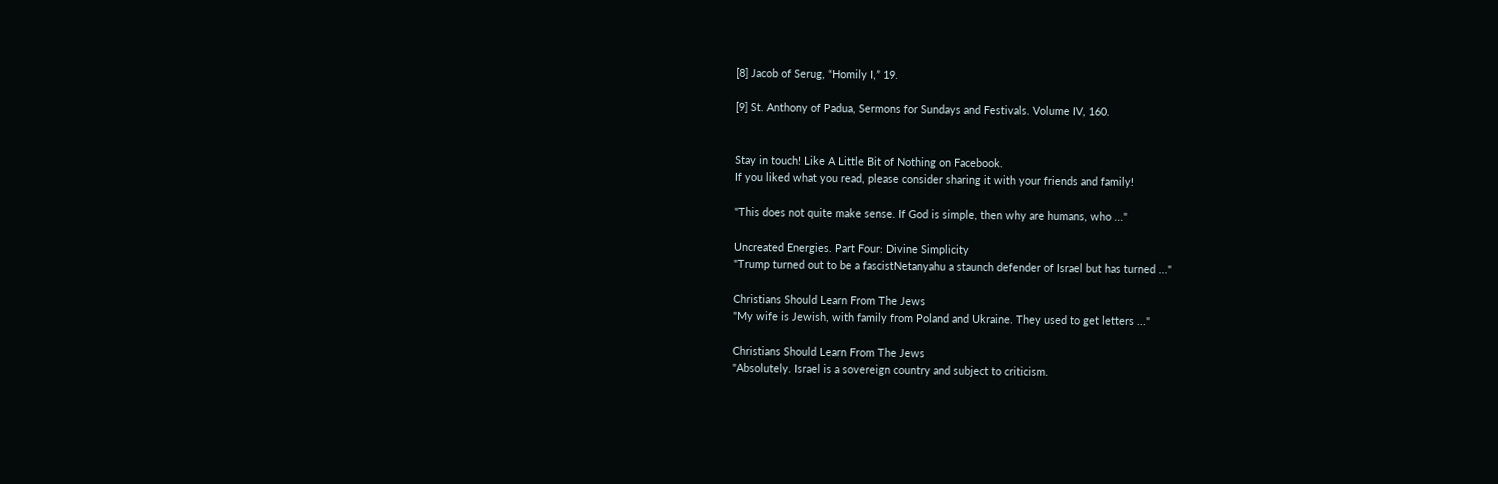[8] Jacob of Serug, “Homily I,” 19.

[9] St. Anthony of Padua, Sermons for Sundays and Festivals. Volume IV, 160.


Stay in touch! Like A Little Bit of Nothing on Facebook.
If you liked what you read, please consider sharing it with your friends and family!

"This does not quite make sense. If God is simple, then why are humans, who ..."

Uncreated Energies. Part Four: Divine Simplicity
"Trump turned out to be a fascistNetanyahu a staunch defender of Israel but has turned ..."

Christians Should Learn From The Jews
"My wife is Jewish, with family from Poland and Ukraine. They used to get letters ..."

Christians Should Learn From The Jews
"Absolutely. Israel is a sovereign country and subject to criticism.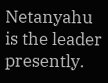Netanyahu is the leader presently.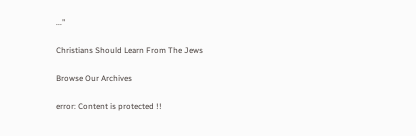..."

Christians Should Learn From The Jews

Browse Our Archives

error: Content is protected !!